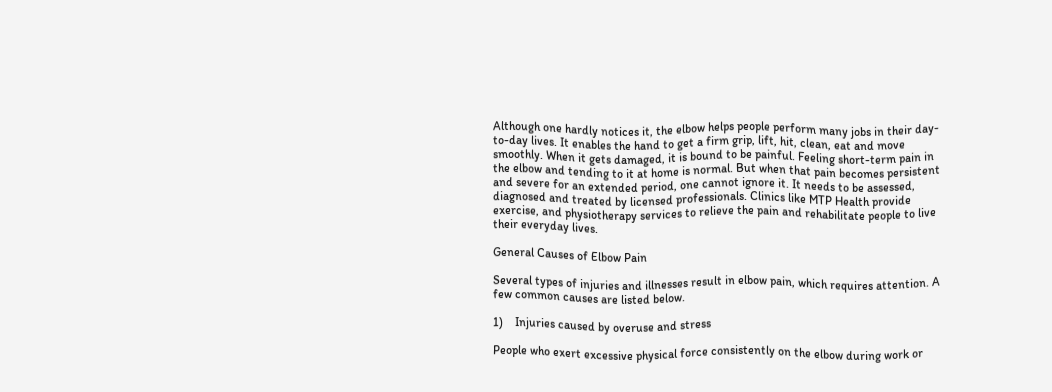Although one hardly notices it, the elbow helps people perform many jobs in their day-to-day lives. It enables the hand to get a firm grip, lift, hit, clean, eat and move smoothly. When it gets damaged, it is bound to be painful. Feeling short-term pain in the elbow and tending to it at home is normal. But when that pain becomes persistent and severe for an extended period, one cannot ignore it. It needs to be assessed, diagnosed and treated by licensed professionals. Clinics like MTP Health provide exercise, and physiotherapy services to relieve the pain and rehabilitate people to live their everyday lives.

General Causes of Elbow Pain

Several types of injuries and illnesses result in elbow pain, which requires attention. A few common causes are listed below.

1)    Injuries caused by overuse and stress

People who exert excessive physical force consistently on the elbow during work or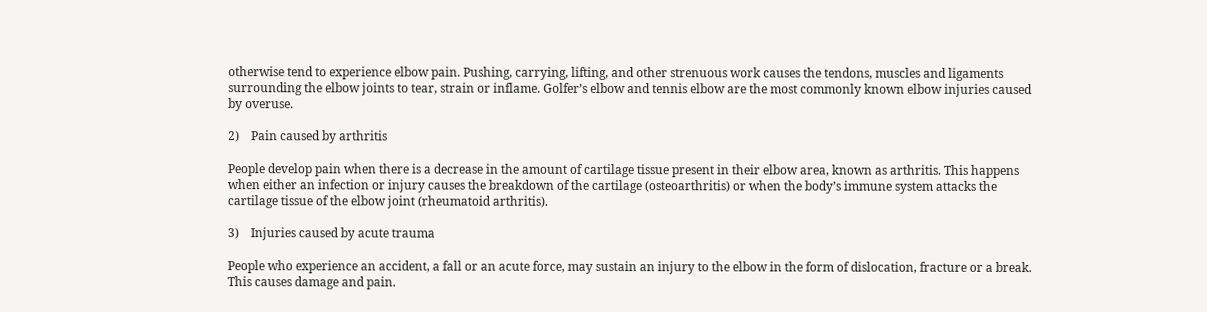otherwise tend to experience elbow pain. Pushing, carrying, lifting, and other strenuous work causes the tendons, muscles and ligaments surrounding the elbow joints to tear, strain or inflame. Golfer’s elbow and tennis elbow are the most commonly known elbow injuries caused by overuse.

2)    Pain caused by arthritis

People develop pain when there is a decrease in the amount of cartilage tissue present in their elbow area, known as arthritis. This happens when either an infection or injury causes the breakdown of the cartilage (osteoarthritis) or when the body’s immune system attacks the cartilage tissue of the elbow joint (rheumatoid arthritis).

3)    Injuries caused by acute trauma

People who experience an accident, a fall or an acute force, may sustain an injury to the elbow in the form of dislocation, fracture or a break. This causes damage and pain.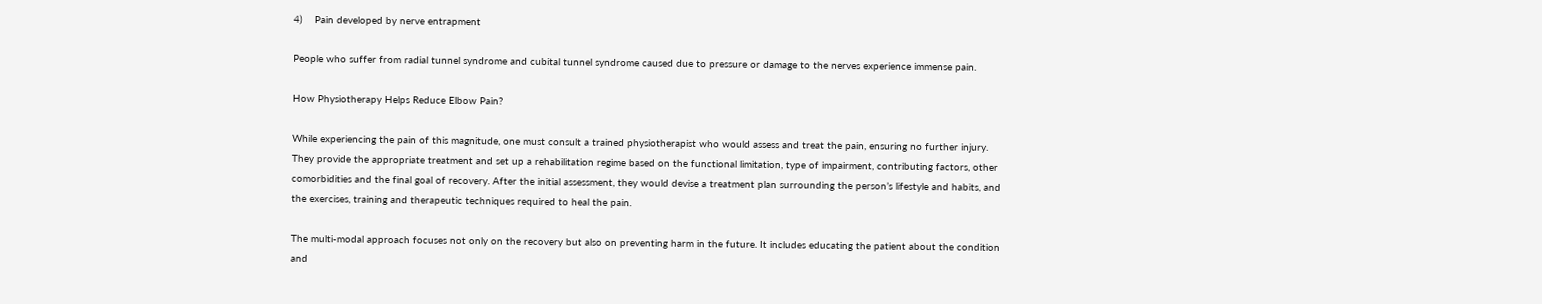4)    Pain developed by nerve entrapment

People who suffer from radial tunnel syndrome and cubital tunnel syndrome caused due to pressure or damage to the nerves experience immense pain.

How Physiotherapy Helps Reduce Elbow Pain?

While experiencing the pain of this magnitude, one must consult a trained physiotherapist who would assess and treat the pain, ensuring no further injury. They provide the appropriate treatment and set up a rehabilitation regime based on the functional limitation, type of impairment, contributing factors, other comorbidities and the final goal of recovery. After the initial assessment, they would devise a treatment plan surrounding the person’s lifestyle and habits, and the exercises, training and therapeutic techniques required to heal the pain.

The multi-modal approach focuses not only on the recovery but also on preventing harm in the future. It includes educating the patient about the condition and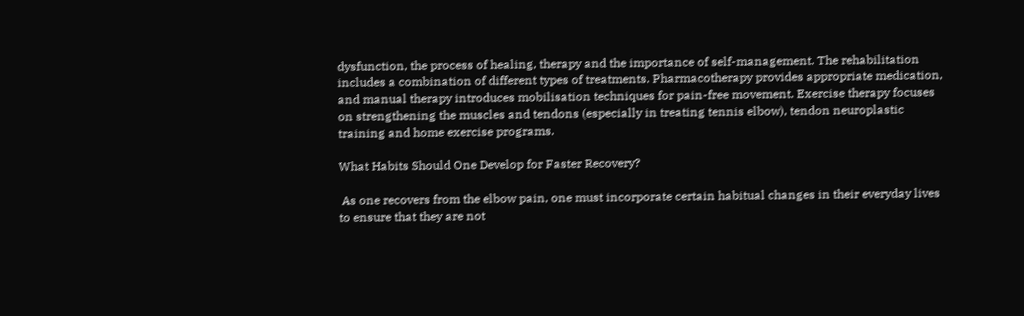dysfunction, the process of healing, therapy and the importance of self-management. The rehabilitation includes a combination of different types of treatments. Pharmacotherapy provides appropriate medication, and manual therapy introduces mobilisation techniques for pain-free movement. Exercise therapy focuses on strengthening the muscles and tendons (especially in treating tennis elbow), tendon neuroplastic training and home exercise programs.

What Habits Should One Develop for Faster Recovery?

 As one recovers from the elbow pain, one must incorporate certain habitual changes in their everyday lives to ensure that they are not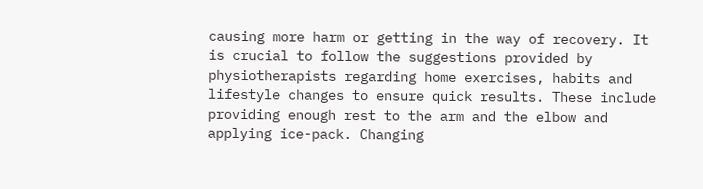causing more harm or getting in the way of recovery. It is crucial to follow the suggestions provided by physiotherapists regarding home exercises, habits and lifestyle changes to ensure quick results. These include providing enough rest to the arm and the elbow and applying ice-pack. Changing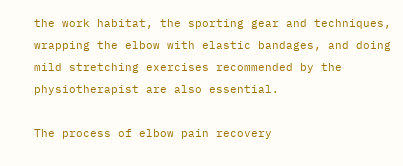the work habitat, the sporting gear and techniques, wrapping the elbow with elastic bandages, and doing mild stretching exercises recommended by the physiotherapist are also essential.

The process of elbow pain recovery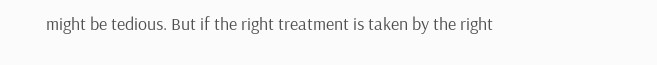might be tedious. But if the right treatment is taken by the right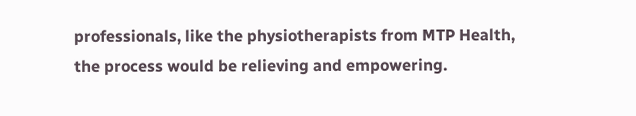professionals, like the physiotherapists from MTP Health, the process would be relieving and empowering.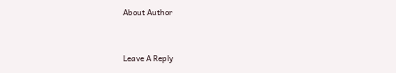About Author


Leave A Reply